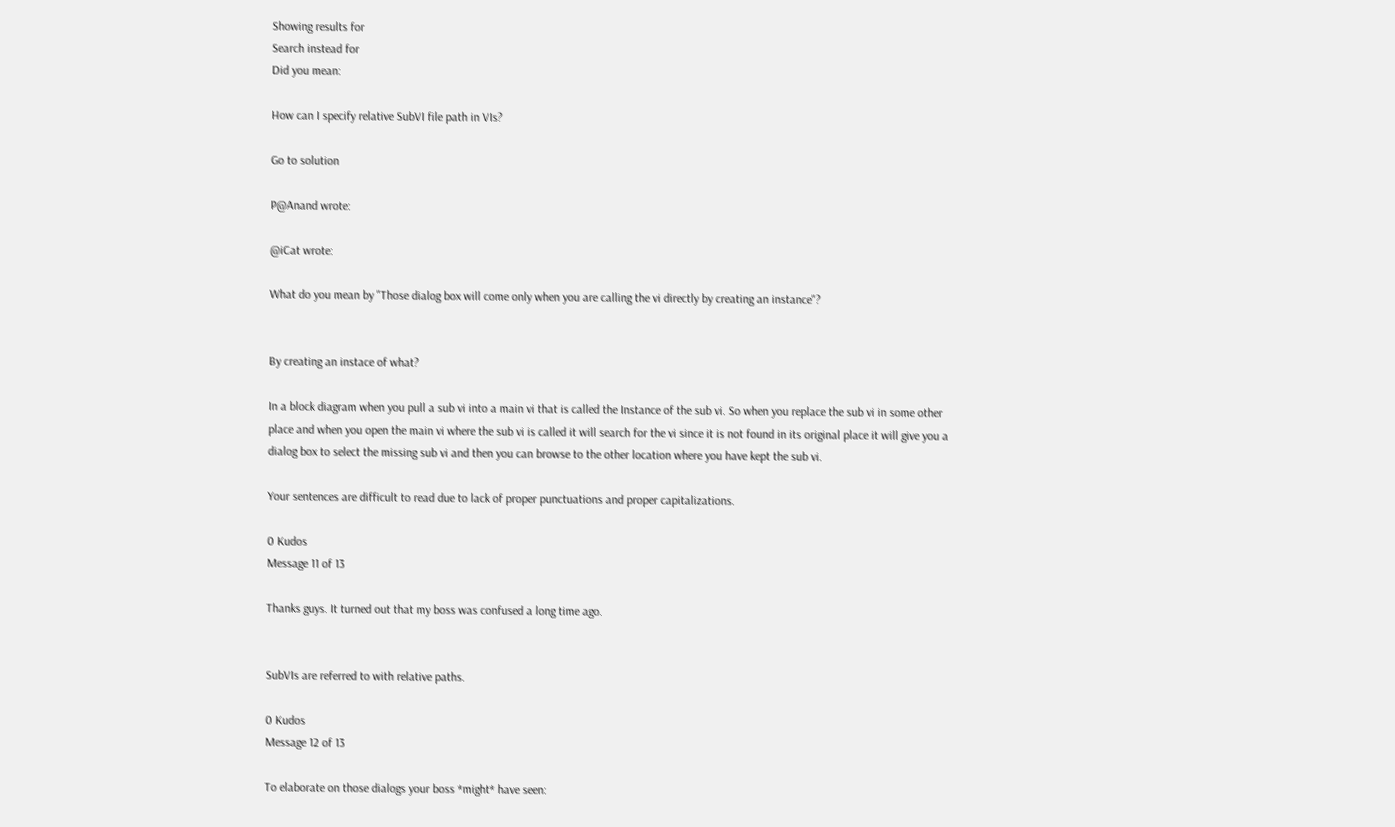Showing results for
Search instead for
Did you mean:

How can I specify relative SubVI file path in VIs?

Go to solution

P@Anand wrote:

@iCat wrote:

What do you mean by "Those dialog box will come only when you are calling the vi directly by creating an instance"?


By creating an instace of what?

In a block diagram when you pull a sub vi into a main vi that is called the Instance of the sub vi. So when you replace the sub vi in some other place and when you open the main vi where the sub vi is called it will search for the vi since it is not found in its original place it will give you a dialog box to select the missing sub vi and then you can browse to the other location where you have kept the sub vi.

Your sentences are difficult to read due to lack of proper punctuations and proper capitalizations.

0 Kudos
Message 11 of 13

Thanks guys. It turned out that my boss was confused a long time ago.


SubVIs are referred to with relative paths.

0 Kudos
Message 12 of 13

To elaborate on those dialogs your boss *might* have seen: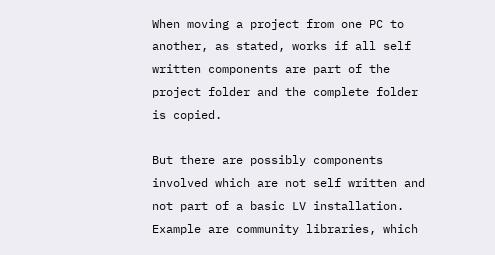When moving a project from one PC to another, as stated, works if all self written components are part of the project folder and the complete folder is copied.

But there are possibly components involved which are not self written and not part of a basic LV installation. Example are community libraries, which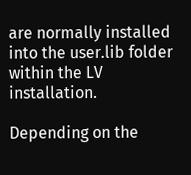are normally installed into the user.lib folder within the LV installation.

Depending on the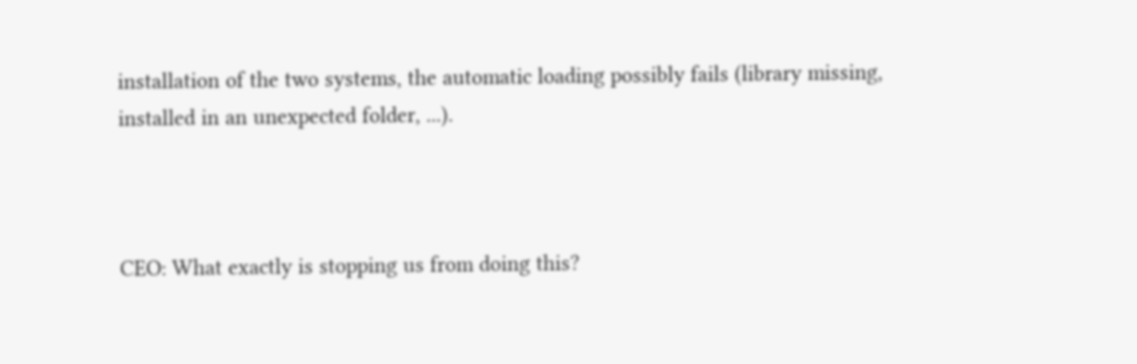installation of the two systems, the automatic loading possibly fails (library missing, installed in an unexpected folder, ...).



CEO: What exactly is stopping us from doing this?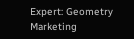Expert: Geometry
Marketing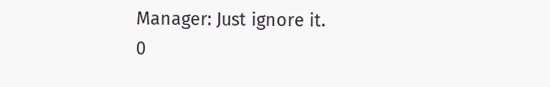Manager: Just ignore it.
0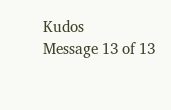Kudos
Message 13 of 13